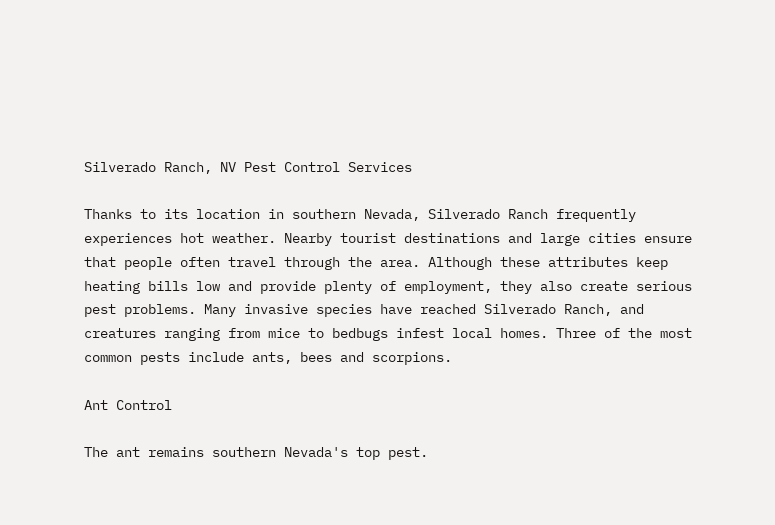Silverado Ranch, NV Pest Control Services

Thanks to its location in southern Nevada, Silverado Ranch frequently experiences hot weather. Nearby tourist destinations and large cities ensure that people often travel through the area. Although these attributes keep heating bills low and provide plenty of employment, they also create serious pest problems. Many invasive species have reached Silverado Ranch, and creatures ranging from mice to bedbugs infest local homes. Three of the most common pests include ants, bees and scorpions.

Ant Control

The ant remains southern Nevada's top pest.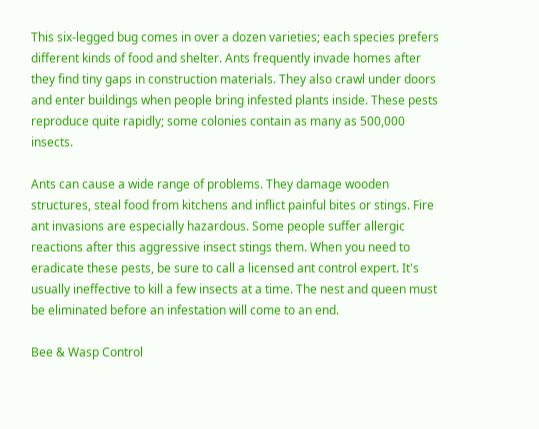This six-legged bug comes in over a dozen varieties; each species prefers different kinds of food and shelter. Ants frequently invade homes after they find tiny gaps in construction materials. They also crawl under doors and enter buildings when people bring infested plants inside. These pests reproduce quite rapidly; some colonies contain as many as 500,000 insects.

Ants can cause a wide range of problems. They damage wooden structures, steal food from kitchens and inflict painful bites or stings. Fire ant invasions are especially hazardous. Some people suffer allergic reactions after this aggressive insect stings them. When you need to eradicate these pests, be sure to call a licensed ant control expert. It's usually ineffective to kill a few insects at a time. The nest and queen must be eliminated before an infestation will come to an end.

Bee & Wasp Control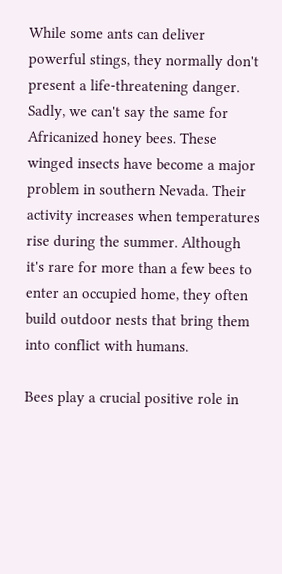While some ants can deliver powerful stings, they normally don't present a life-threatening danger. Sadly, we can't say the same for Africanized honey bees. These winged insects have become a major problem in southern Nevada. Their activity increases when temperatures rise during the summer. Although it's rare for more than a few bees to enter an occupied home, they often build outdoor nests that bring them into conflict with humans.

Bees play a crucial positive role in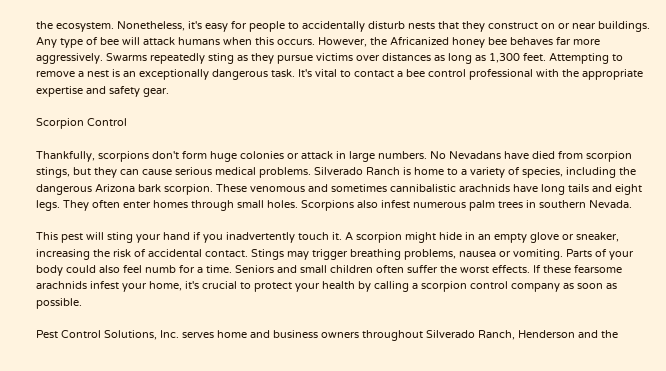the ecosystem. Nonetheless, it's easy for people to accidentally disturb nests that they construct on or near buildings. Any type of bee will attack humans when this occurs. However, the Africanized honey bee behaves far more aggressively. Swarms repeatedly sting as they pursue victims over distances as long as 1,300 feet. Attempting to remove a nest is an exceptionally dangerous task. It's vital to contact a bee control professional with the appropriate expertise and safety gear.

Scorpion Control

Thankfully, scorpions don't form huge colonies or attack in large numbers. No Nevadans have died from scorpion stings, but they can cause serious medical problems. Silverado Ranch is home to a variety of species, including the dangerous Arizona bark scorpion. These venomous and sometimes cannibalistic arachnids have long tails and eight legs. They often enter homes through small holes. Scorpions also infest numerous palm trees in southern Nevada.

This pest will sting your hand if you inadvertently touch it. A scorpion might hide in an empty glove or sneaker, increasing the risk of accidental contact. Stings may trigger breathing problems, nausea or vomiting. Parts of your body could also feel numb for a time. Seniors and small children often suffer the worst effects. If these fearsome arachnids infest your home, it's crucial to protect your health by calling a scorpion control company as soon as possible.

Pest Control Solutions, Inc. serves home and business owners throughout Silverado Ranch, Henderson and the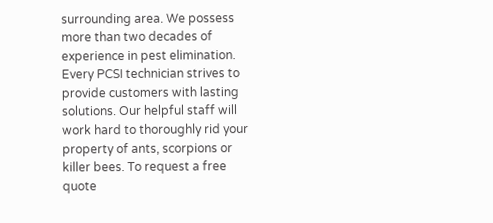surrounding area. We possess more than two decades of experience in pest elimination. Every PCSI technician strives to provide customers with lasting solutions. Our helpful staff will work hard to thoroughly rid your property of ants, scorpions or killer bees. To request a free quote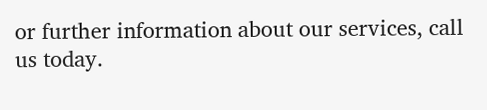or further information about our services, call us today.